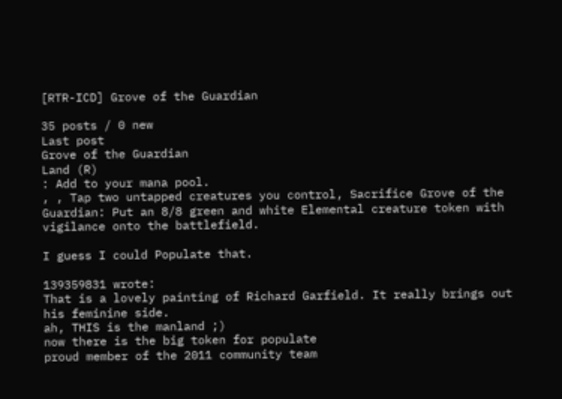[RTR-ICD] Grove of the Guardian

35 posts / 0 new
Last post
Grove of the Guardian
Land (R)
: Add to your mana pool.
, , Tap two untapped creatures you control, Sacrifice Grove of the Guardian: Put an 8/8 green and white Elemental creature token with vigilance onto the battlefield.

I guess I could Populate that.

139359831 wrote:
That is a lovely painting of Richard Garfield. It really brings out his feminine side.
ah, THIS is the manland ;)
now there is the big token for populate
proud member of the 2011 community team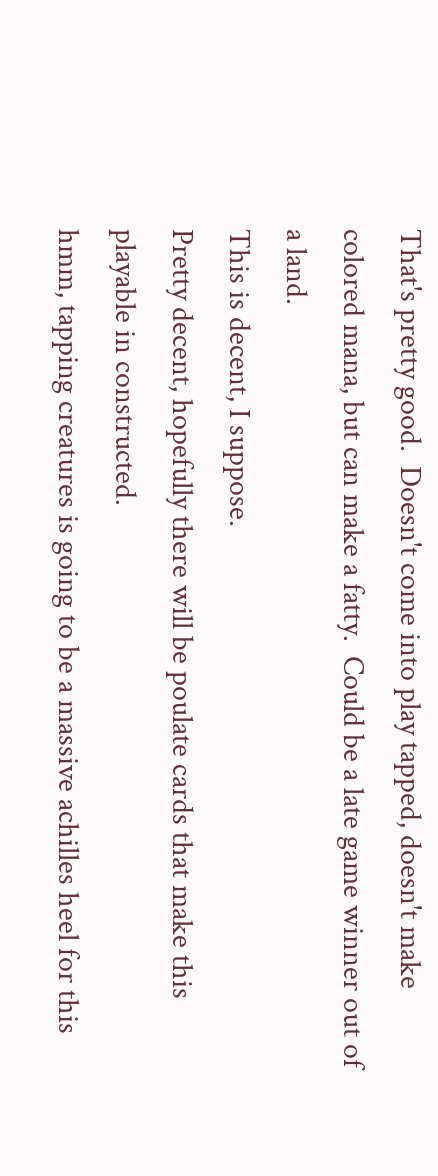That's pretty good.  Doesn't come into play tapped, doesn't make colored mana, but can make a fatty.  Could be a late game winner out of a land.
This is decent, I suppose.
Pretty decent, hopefully there will be poulate cards that make this playable in constructed.
hmm, tapping creatures is going to be a massive achilles heel for this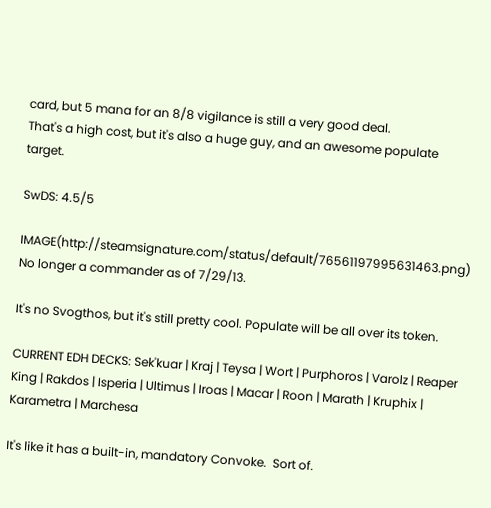card, but 5 mana for an 8/8 vigilance is still a very good deal.
That's a high cost, but it's also a huge guy, and an awesome populate target.

SwDS: 4.5/5

IMAGE(http://steamsignature.com/status/default/76561197995631463.png) No longer a commander as of 7/29/13.

It's no Svogthos, but it's still pretty cool. Populate will be all over its token.

CURRENT EDH DECKS: Sek'kuar | Kraj | Teysa | Wort | Purphoros | Varolz | Reaper King | Rakdos | Isperia | Ultimus | Iroas | Macar | Roon | Marath | Kruphix | Karametra | Marchesa

It's like it has a built-in, mandatory Convoke.  Sort of.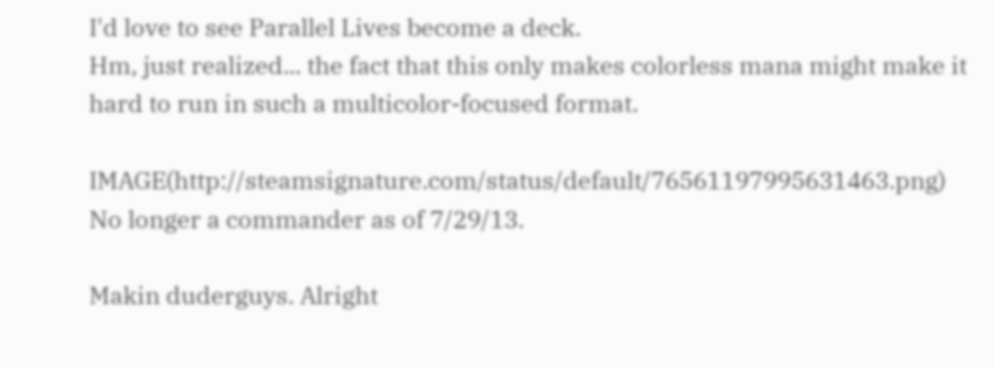I'd love to see Parallel Lives become a deck.
Hm, just realized... the fact that this only makes colorless mana might make it hard to run in such a multicolor-focused format.

IMAGE(http://steamsignature.com/status/default/76561197995631463.png) No longer a commander as of 7/29/13.

Makin duderguys. Alright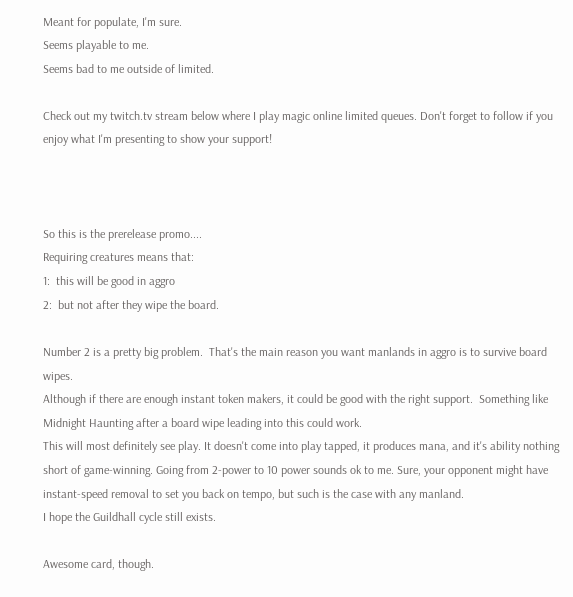Meant for populate, I'm sure.
Seems playable to me.
Seems bad to me outside of limited.

Check out my twitch.tv stream below where I play magic online limited queues. Don't forget to follow if you enjoy what I'm presenting to show your support!



So this is the prerelease promo....
Requiring creatures means that:
1:  this will be good in aggro
2:  but not after they wipe the board.

Number 2 is a pretty big problem.  That's the main reason you want manlands in aggro is to survive board wipes.
Although if there are enough instant token makers, it could be good with the right support.  Something like Midnight Haunting after a board wipe leading into this could work.
This will most definitely see play. It doesn't come into play tapped, it produces mana, and it's ability nothing short of game-winning. Going from 2-power to 10 power sounds ok to me. Sure, your opponent might have instant-speed removal to set you back on tempo, but such is the case with any manland.
I hope the Guildhall cycle still exists.

Awesome card, though.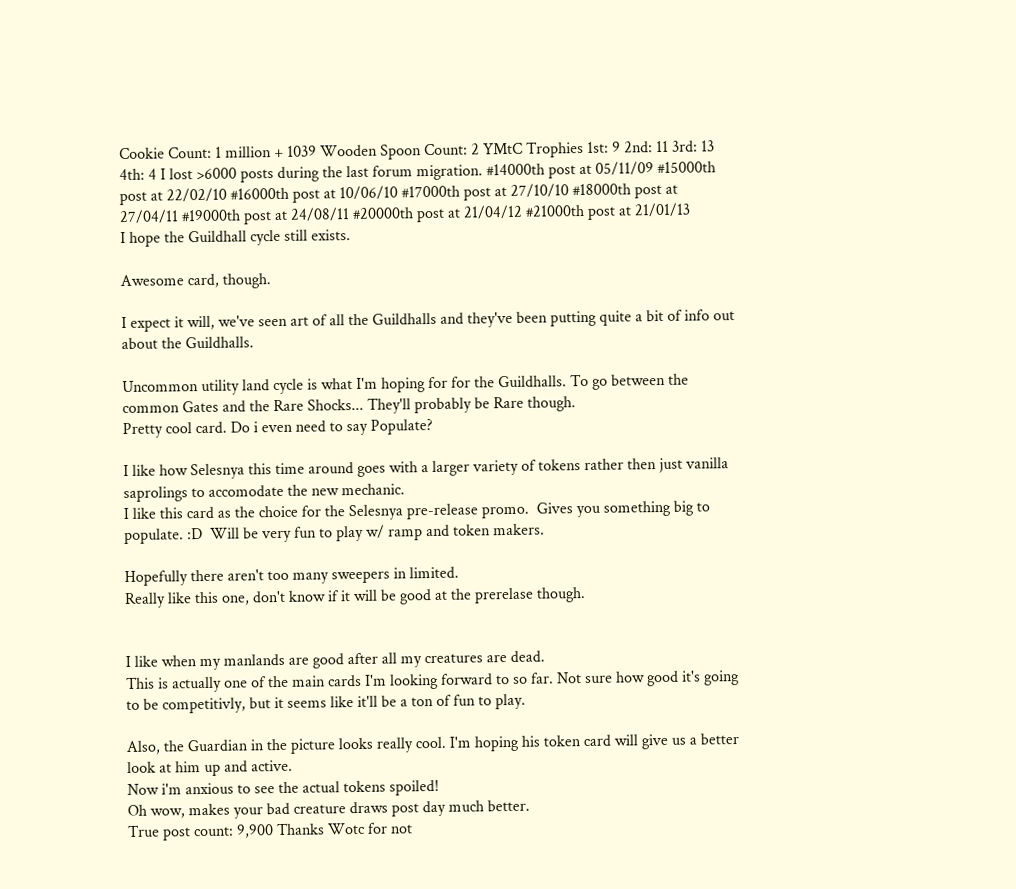Cookie Count: 1 million + 1039 Wooden Spoon Count: 2 YMtC Trophies 1st: 9 2nd: 11 3rd: 13 4th: 4 I lost >6000 posts during the last forum migration. #14000th post at 05/11/09 #15000th post at 22/02/10 #16000th post at 10/06/10 #17000th post at 27/10/10 #18000th post at 27/04/11 #19000th post at 24/08/11 #20000th post at 21/04/12 #21000th post at 21/01/13
I hope the Guildhall cycle still exists.

Awesome card, though.

I expect it will, we've seen art of all the Guildhalls and they've been putting quite a bit of info out about the Guildhalls.

Uncommon utility land cycle is what I'm hoping for for the Guildhalls. To go between the common Gates and the Rare Shocks... They'll probably be Rare though.
Pretty cool card. Do i even need to say Populate?

I like how Selesnya this time around goes with a larger variety of tokens rather then just vanilla saprolings to accomodate the new mechanic.
I like this card as the choice for the Selesnya pre-release promo.  Gives you something big to populate. :D  Will be very fun to play w/ ramp and token makers.

Hopefully there aren't too many sweepers in limited.
Really like this one, don't know if it will be good at the prerelase though.


I like when my manlands are good after all my creatures are dead.
This is actually one of the main cards I'm looking forward to so far. Not sure how good it's going to be competitivly, but it seems like it'll be a ton of fun to play.

Also, the Guardian in the picture looks really cool. I'm hoping his token card will give us a better look at him up and active.
Now i'm anxious to see the actual tokens spoiled!
Oh wow, makes your bad creature draws post day much better.
True post count: 9,900 Thanks Wotc for not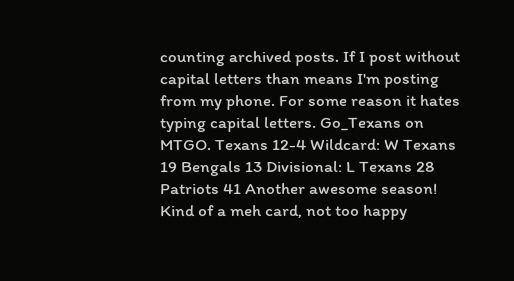counting archived posts. If I post without capital letters than means I'm posting from my phone. For some reason it hates typing capital letters. Go_Texans on MTGO. Texans 12-4 Wildcard: W Texans 19 Bengals 13 Divisional: L Texans 28 Patriots 41 Another awesome season!
Kind of a meh card, not too happy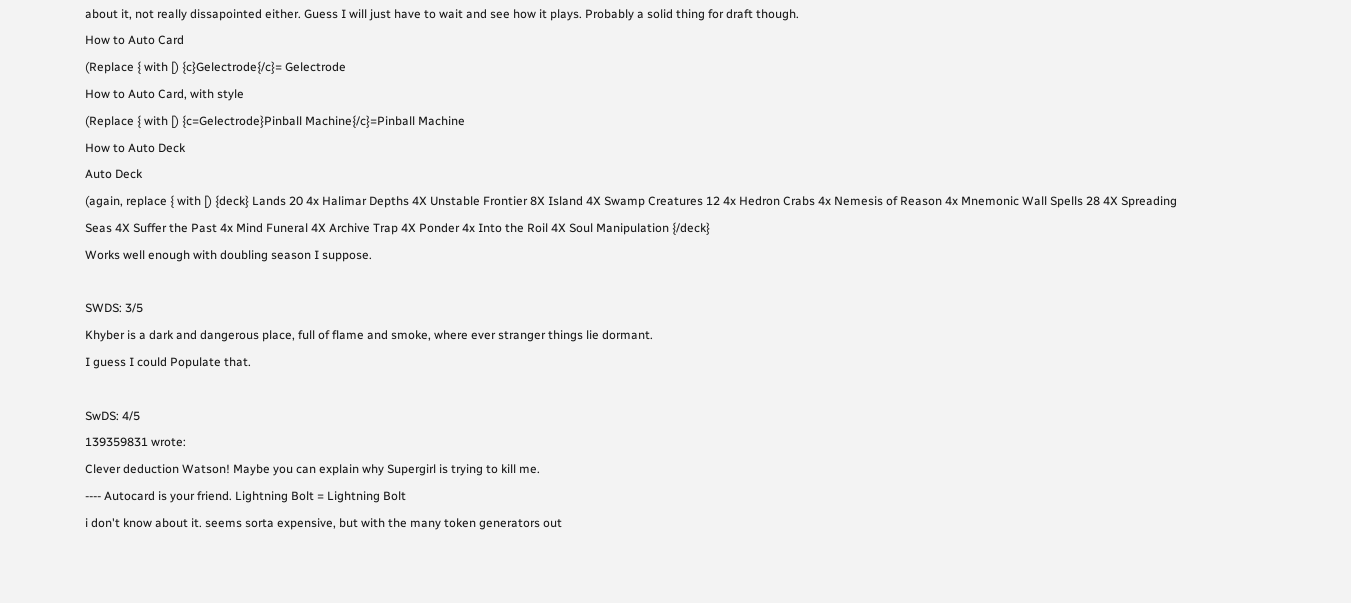about it, not really dissapointed either. Guess I will just have to wait and see how it plays. Probably a solid thing for draft though.
How to Auto Card
(Replace { with [) {c}Gelectrode{/c}= Gelectrode
How to Auto Card, with style
(Replace { with [) {c=Gelectrode}Pinball Machine{/c}=Pinball Machine
How to Auto Deck
Auto Deck
(again, replace { with [) {deck} Lands 20 4x Halimar Depths 4X Unstable Frontier 8X Island 4X Swamp Creatures 12 4x Hedron Crabs 4x Nemesis of Reason 4x Mnemonic Wall Spells 28 4X Spreading Seas 4X Suffer the Past 4x Mind Funeral 4X Archive Trap 4X Ponder 4x Into the Roil 4X Soul Manipulation {/deck}
Works well enough with doubling season I suppose.

SWDS: 3/5
Khyber is a dark and dangerous place, full of flame and smoke, where ever stranger things lie dormant.
I guess I could Populate that.

SwDS: 4/5
139359831 wrote:
Clever deduction Watson! Maybe you can explain why Supergirl is trying to kill me.
---- Autocard is your friend. Lightning Bolt = Lightning Bolt
i don't know about it. seems sorta expensive, but with the many token generators out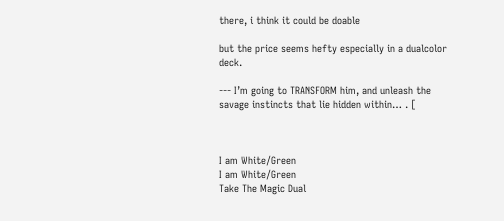there, i think it could be doable

but the price seems hefty especially in a dualcolor deck.

--- I’m going to TRANSFORM him, and unleash the savage instincts that lie hidden within… . [



I am White/Green
I am White/Green
Take The Magic Dual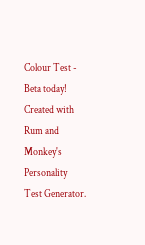Colour Test - Beta today!
Created with Rum and Monkey's Personality Test Generator.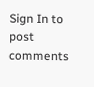Sign In to post comments